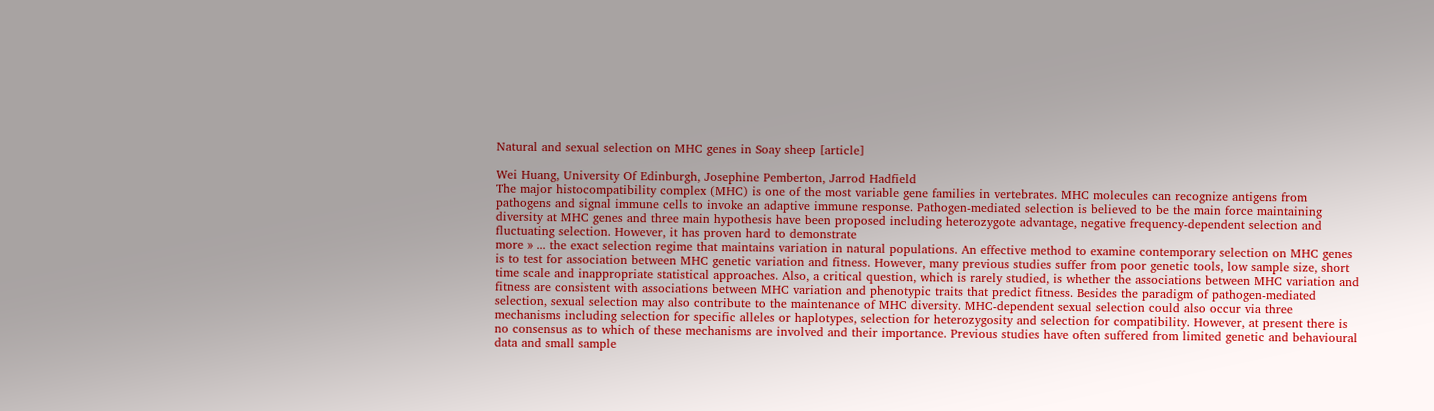Natural and sexual selection on MHC genes in Soay sheep [article]

Wei Huang, University Of Edinburgh, Josephine Pemberton, Jarrod Hadfield
The major histocompatibility complex (MHC) is one of the most variable gene families in vertebrates. MHC molecules can recognize antigens from pathogens and signal immune cells to invoke an adaptive immune response. Pathogen-mediated selection is believed to be the main force maintaining diversity at MHC genes and three main hypothesis have been proposed including heterozygote advantage, negative frequency-dependent selection and fluctuating selection. However, it has proven hard to demonstrate
more » ... the exact selection regime that maintains variation in natural populations. An effective method to examine contemporary selection on MHC genes is to test for association between MHC genetic variation and fitness. However, many previous studies suffer from poor genetic tools, low sample size, short time scale and inappropriate statistical approaches. Also, a critical question, which is rarely studied, is whether the associations between MHC variation and fitness are consistent with associations between MHC variation and phenotypic traits that predict fitness. Besides the paradigm of pathogen-mediated selection, sexual selection may also contribute to the maintenance of MHC diversity. MHC-dependent sexual selection could also occur via three mechanisms including selection for specific alleles or haplotypes, selection for heterozygosity and selection for compatibility. However, at present there is no consensus as to which of these mechanisms are involved and their importance. Previous studies have often suffered from limited genetic and behavioural data and small sample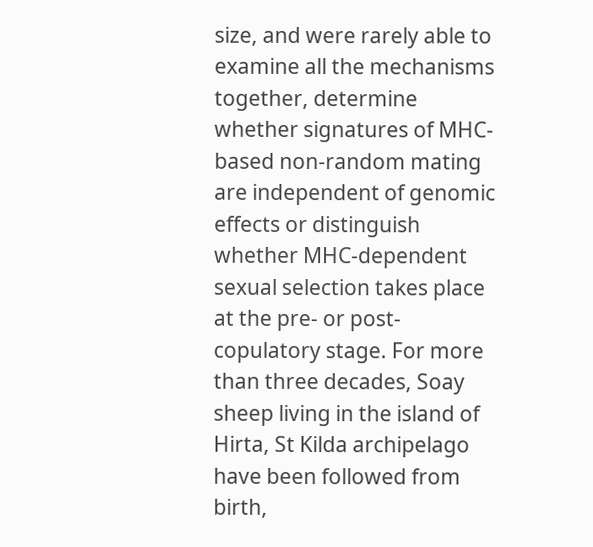size, and were rarely able to examine all the mechanisms together, determine whether signatures of MHC-based non-random mating are independent of genomic effects or distinguish whether MHC-dependent sexual selection takes place at the pre- or post-copulatory stage. For more than three decades, Soay sheep living in the island of Hirta, St Kilda archipelago have been followed from birth,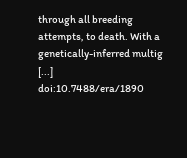through all breeding attempts, to death. With a genetically-inferred multig [...]
doi:10.7488/era/1890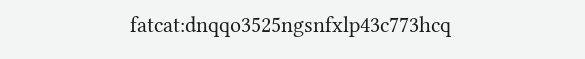fatcat:dnqqo3525ngsnfxlp43c773hcq